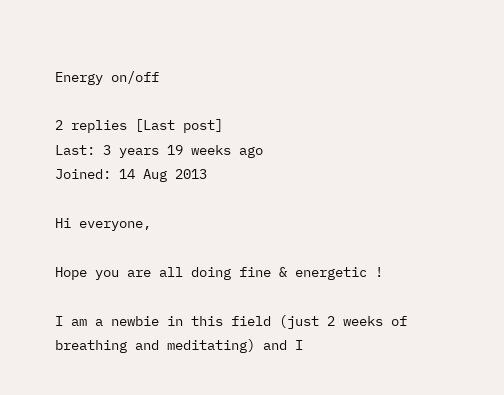Energy on/off

2 replies [Last post]
Last: 3 years 19 weeks ago
Joined: 14 Aug 2013

Hi everyone,

Hope you are all doing fine & energetic !

I am a newbie in this field (just 2 weeks of breathing and meditating) and I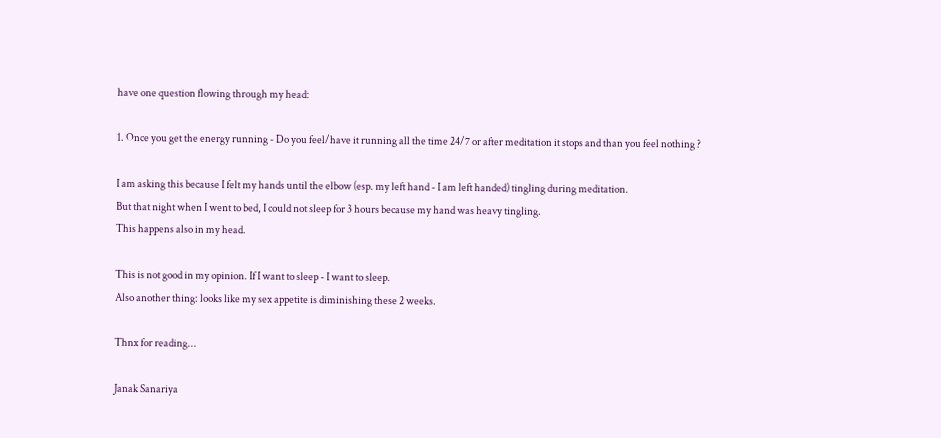have one question flowing through my head:

1. Once you get the energy running - Do you feel/have it running all the time 24/7 or after meditation it stops and than you feel nothing ?

I am asking this because I felt my hands until the elbow (esp. my left hand - I am left handed) tingling during meditation.
But that night when I went to bed, I could not sleep for 3 hours because my hand was heavy tingling.
This happens also in my head.

This is not good in my opinion. If I want to sleep - I want to sleep.
Also another thing: looks like my sex appetite is diminishing these 2 weeks.

Thnx for reading...

Janak Sanariya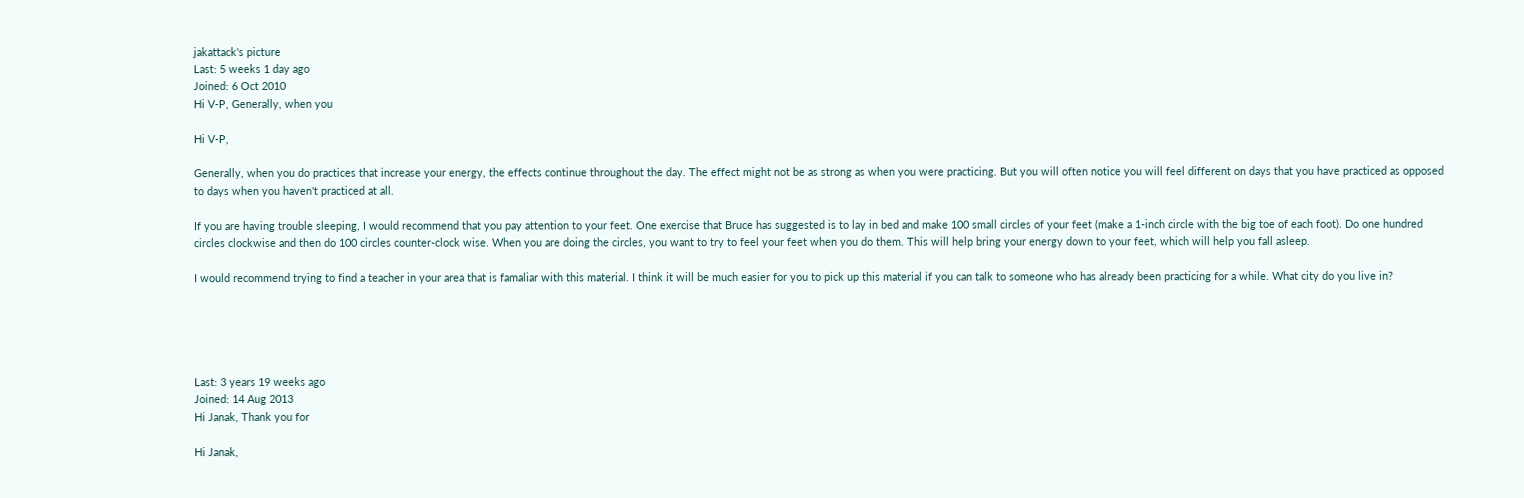jakattack's picture
Last: 5 weeks 1 day ago
Joined: 6 Oct 2010
Hi V-P, Generally, when you

Hi V-P,

Generally, when you do practices that increase your energy, the effects continue throughout the day. The effect might not be as strong as when you were practicing. But you will often notice you will feel different on days that you have practiced as opposed to days when you haven't practiced at all.

If you are having trouble sleeping, I would recommend that you pay attention to your feet. One exercise that Bruce has suggested is to lay in bed and make 100 small circles of your feet (make a 1-inch circle with the big toe of each foot). Do one hundred circles clockwise and then do 100 circles counter-clock wise. When you are doing the circles, you want to try to feel your feet when you do them. This will help bring your energy down to your feet, which will help you fall asleep.

I would recommend trying to find a teacher in your area that is famaliar with this material. I think it will be much easier for you to pick up this material if you can talk to someone who has already been practicing for a while. What city do you live in?





Last: 3 years 19 weeks ago
Joined: 14 Aug 2013
Hi Janak, Thank you for

Hi Janak,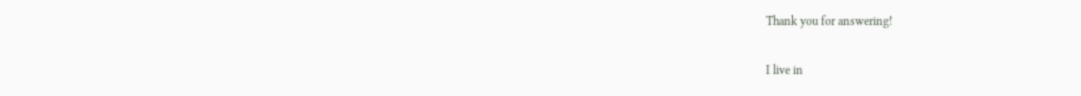Thank you for answering!

I live in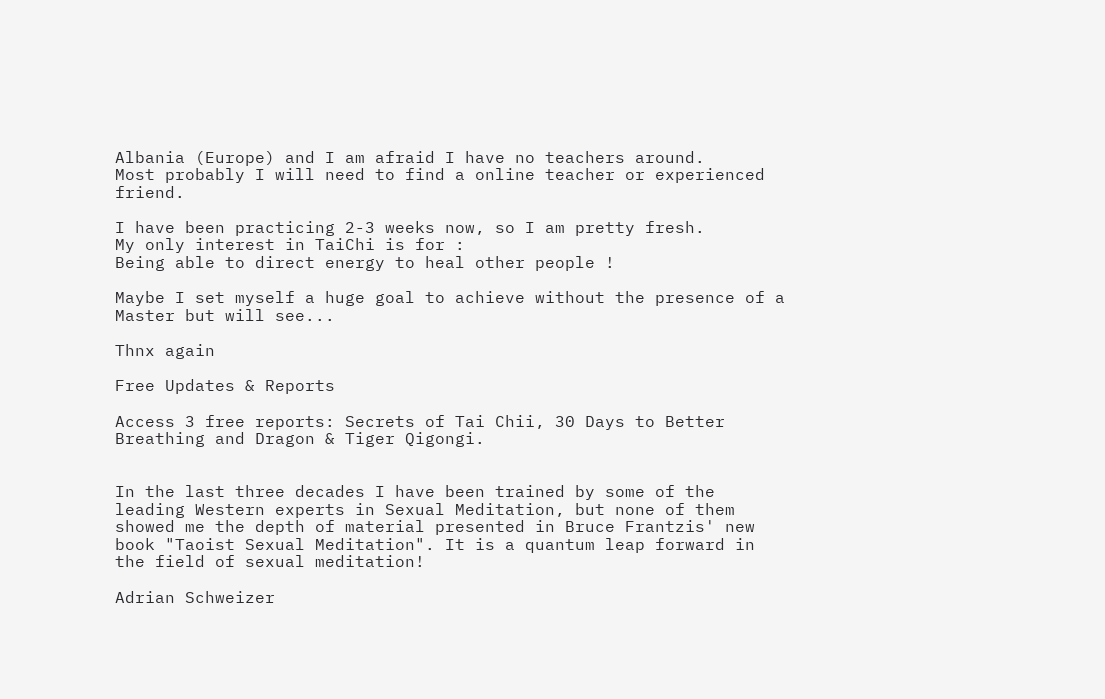Albania (Europe) and I am afraid I have no teachers around.
Most probably I will need to find a online teacher or experienced friend.

I have been practicing 2-3 weeks now, so I am pretty fresh.
My only interest in TaiChi is for :
Being able to direct energy to heal other people !

Maybe I set myself a huge goal to achieve without the presence of a Master but will see...

Thnx again

Free Updates & Reports

Access 3 free reports: Secrets of Tai Chii, 30 Days to Better Breathing and Dragon & Tiger Qigongi.


In the last three decades I have been trained by some of the leading Western experts in Sexual Meditation, but none of them showed me the depth of material presented in Bruce Frantzis' new book "Taoist Sexual Meditation". It is a quantum leap forward in the field of sexual meditation!

Adrian Schweizer